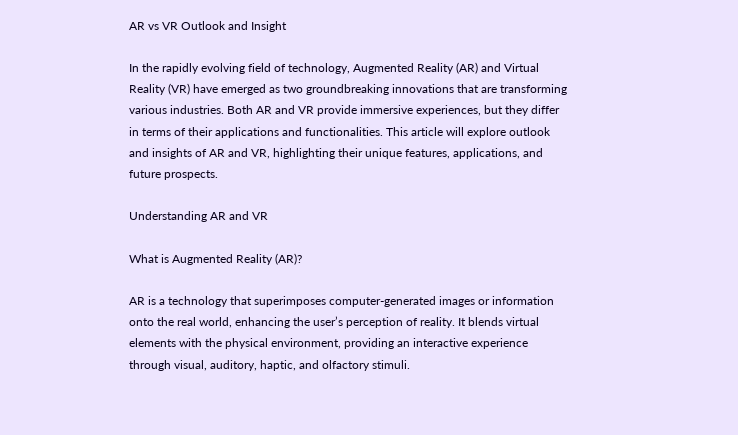AR vs VR Outlook and Insight

In the rapidly evolving field of technology, Augmented Reality (AR) and Virtual Reality (VR) have emerged as two groundbreaking innovations that are transforming various industries. Both AR and VR provide immersive experiences, but they differ in terms of their applications and functionalities. This article will explore outlook and insights of AR and VR, highlighting their unique features, applications, and future prospects.

Understanding AR and VR

What is Augmented Reality (AR)?

AR is a technology that superimposes computer-generated images or information onto the real world, enhancing the user’s perception of reality. It blends virtual elements with the physical environment, providing an interactive experience through visual, auditory, haptic, and olfactory stimuli.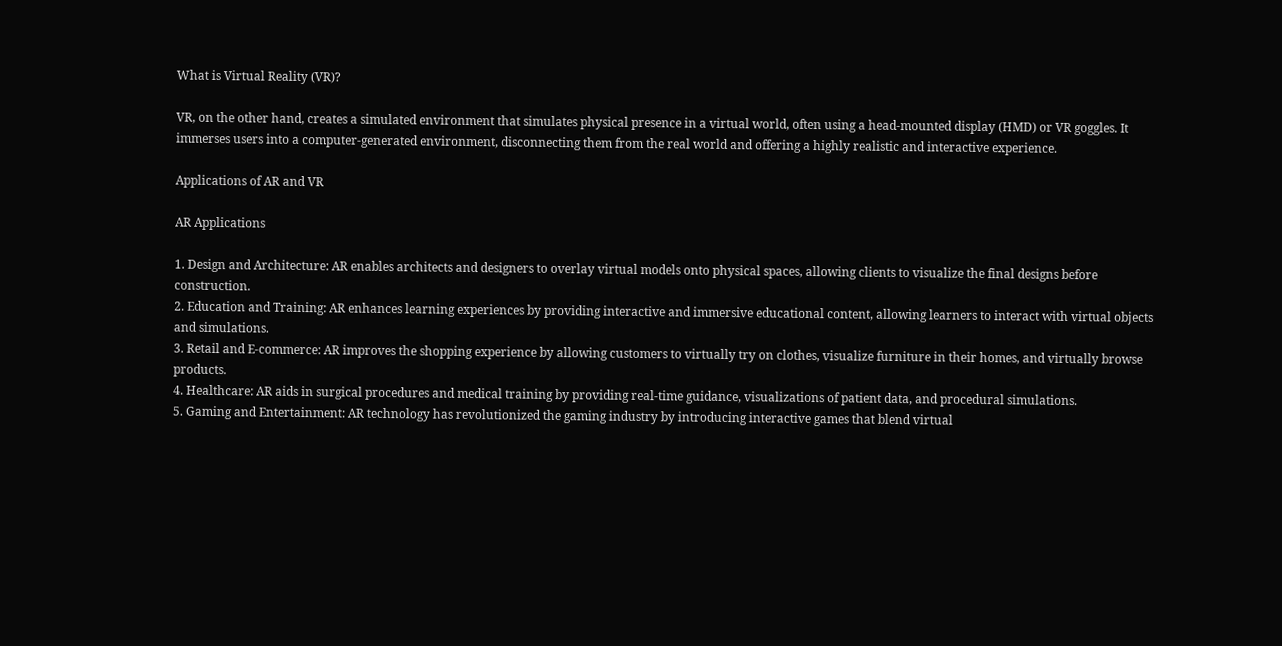What is Virtual Reality (VR)?

VR, on the other hand, creates a simulated environment that simulates physical presence in a virtual world, often using a head-mounted display (HMD) or VR goggles. It immerses users into a computer-generated environment, disconnecting them from the real world and offering a highly realistic and interactive experience.

Applications of AR and VR

AR Applications

1. Design and Architecture: AR enables architects and designers to overlay virtual models onto physical spaces, allowing clients to visualize the final designs before construction.
2. Education and Training: AR enhances learning experiences by providing interactive and immersive educational content, allowing learners to interact with virtual objects and simulations.
3. Retail and E-commerce: AR improves the shopping experience by allowing customers to virtually try on clothes, visualize furniture in their homes, and virtually browse products.
4. Healthcare: AR aids in surgical procedures and medical training by providing real-time guidance, visualizations of patient data, and procedural simulations.
5. Gaming and Entertainment: AR technology has revolutionized the gaming industry by introducing interactive games that blend virtual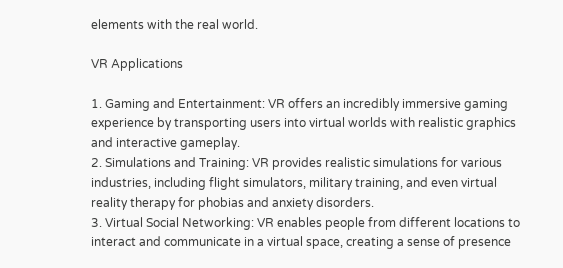elements with the real world.

VR Applications

1. Gaming and Entertainment: VR offers an incredibly immersive gaming experience by transporting users into virtual worlds with realistic graphics and interactive gameplay.
2. Simulations and Training: VR provides realistic simulations for various industries, including flight simulators, military training, and even virtual reality therapy for phobias and anxiety disorders.
3. Virtual Social Networking: VR enables people from different locations to interact and communicate in a virtual space, creating a sense of presence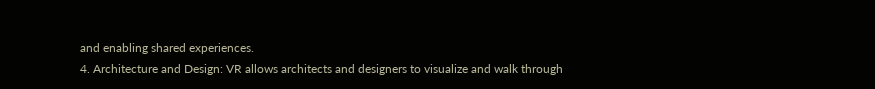and enabling shared experiences.
4. Architecture and Design: VR allows architects and designers to visualize and walk through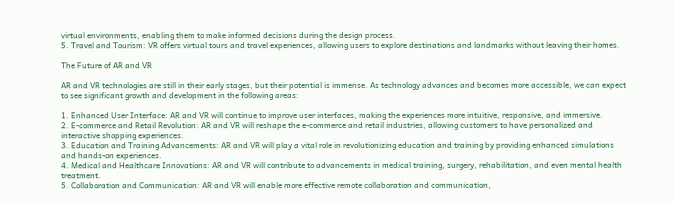virtual environments, enabling them to make informed decisions during the design process.
5. Travel and Tourism: VR offers virtual tours and travel experiences, allowing users to explore destinations and landmarks without leaving their homes.

The Future of AR and VR

AR and VR technologies are still in their early stages, but their potential is immense. As technology advances and becomes more accessible, we can expect to see significant growth and development in the following areas:

1. Enhanced User Interface: AR and VR will continue to improve user interfaces, making the experiences more intuitive, responsive, and immersive.
2. E-commerce and Retail Revolution: AR and VR will reshape the e-commerce and retail industries, allowing customers to have personalized and interactive shopping experiences.
3. Education and Training Advancements: AR and VR will play a vital role in revolutionizing education and training by providing enhanced simulations and hands-on experiences.
4. Medical and Healthcare Innovations: AR and VR will contribute to advancements in medical training, surgery, rehabilitation, and even mental health treatment.
5. Collaboration and Communication: AR and VR will enable more effective remote collaboration and communication,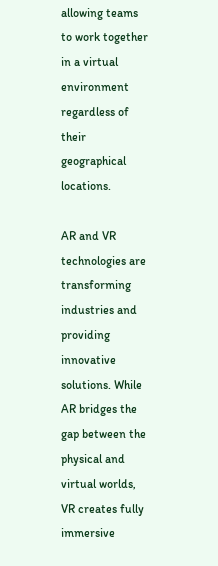allowing teams to work together in a virtual environment regardless of their geographical locations.

AR and VR technologies are transforming industries and providing innovative solutions. While AR bridges the gap between the physical and virtual worlds, VR creates fully immersive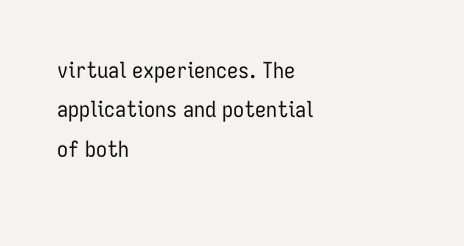virtual experiences. The applications and potential of both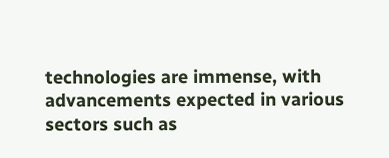technologies are immense, with advancements expected in various sectors such as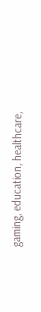gaming, education, healthcare,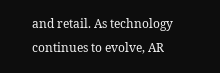and retail. As technology continues to evolve, AR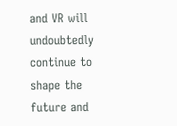and VR will undoubtedly continue to shape the future and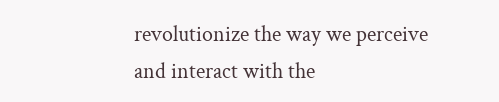revolutionize the way we perceive and interact with the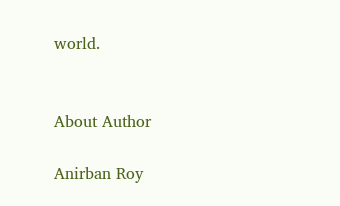world.


About Author

Anirban Roy